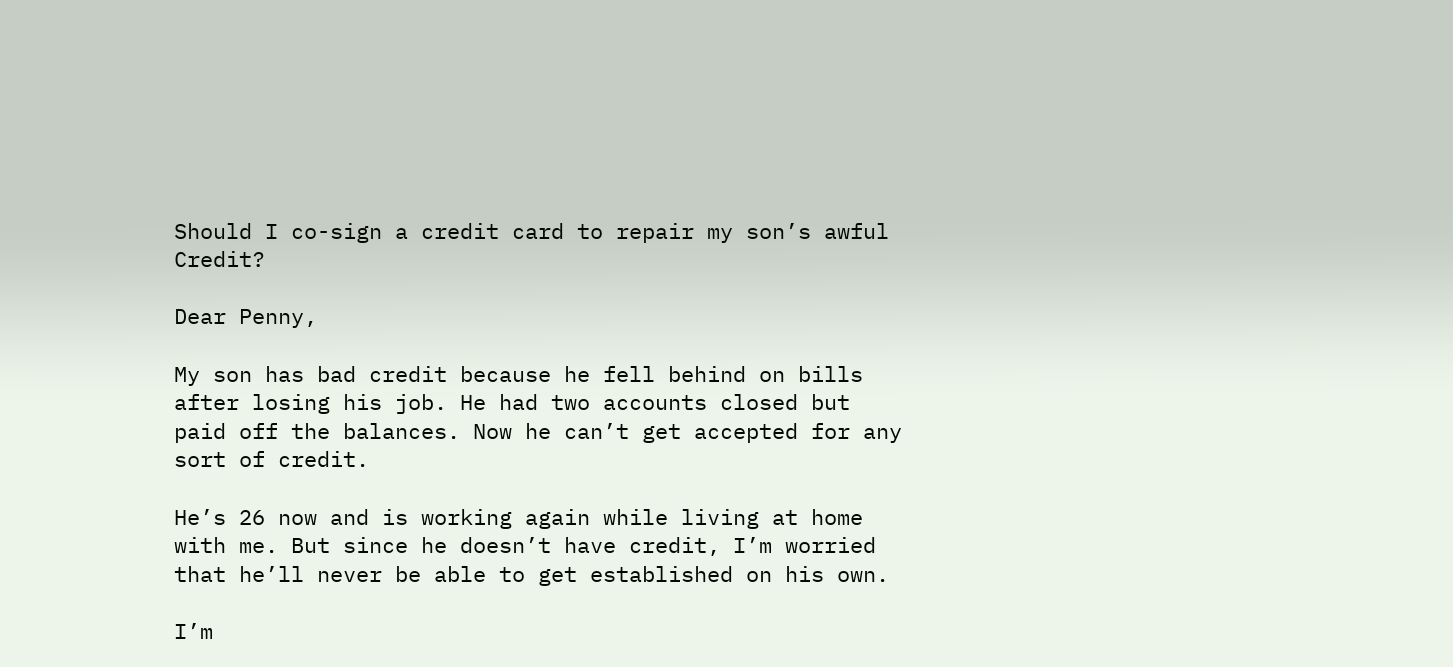Should I co-sign a credit card to repair my son’s awful Credit?

Dear Penny,

My son has bad credit because he fell behind on bills after losing his job. He had two accounts closed but paid off the balances. Now he can’t get accepted for any sort of credit.

He’s 26 now and is working again while living at home with me. But since he doesn’t have credit, I’m worried that he’ll never be able to get established on his own.

I’m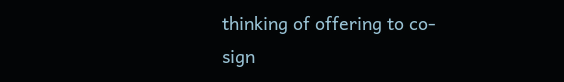thinking of offering to co-sign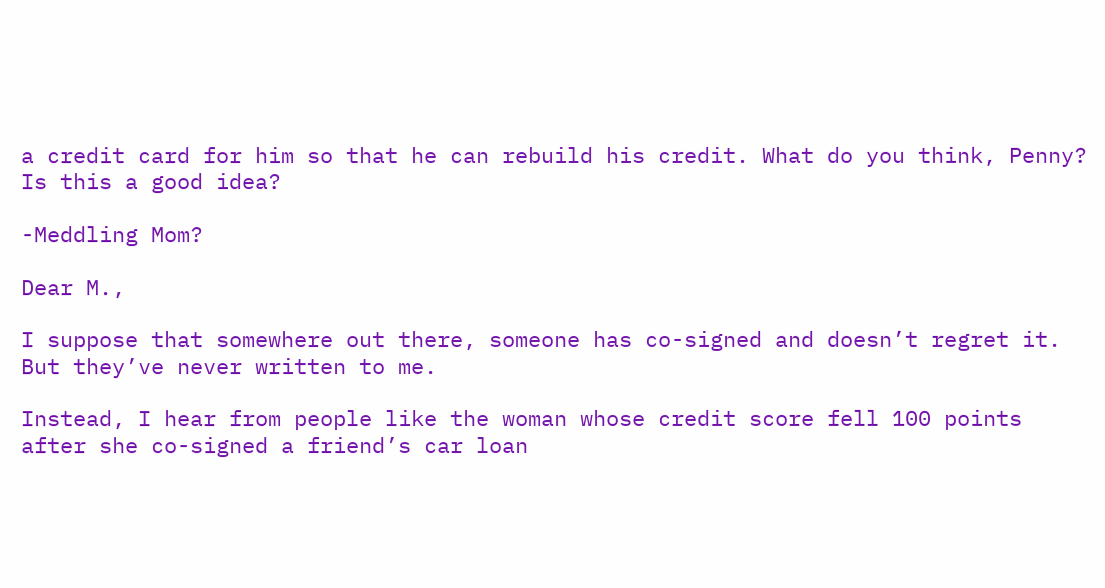a credit card for him so that he can rebuild his credit. What do you think, Penny? Is this a good idea?

-Meddling Mom?

Dear M.,

I suppose that somewhere out there, someone has co-signed and doesn’t regret it. But they’ve never written to me.

Instead, I hear from people like the woman whose credit score fell 100 points after she co-signed a friend’s car loan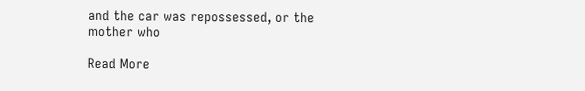and the car was repossessed, or the mother who

Read More